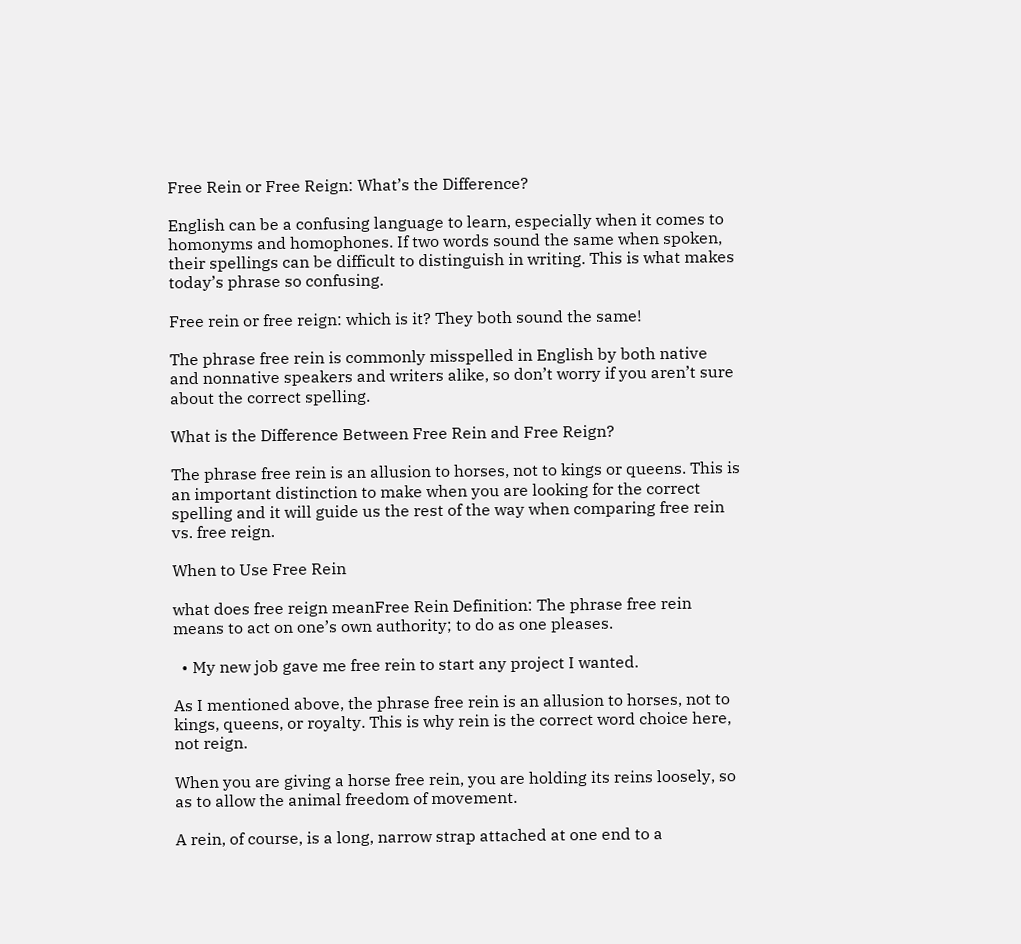Free Rein or Free Reign: What’s the Difference?

English can be a confusing language to learn, especially when it comes to homonyms and homophones. If two words sound the same when spoken, their spellings can be difficult to distinguish in writing. This is what makes today’s phrase so confusing.

Free rein or free reign: which is it? They both sound the same!

The phrase free rein is commonly misspelled in English by both native and nonnative speakers and writers alike, so don’t worry if you aren’t sure about the correct spelling.

What is the Difference Between Free Rein and Free Reign?

The phrase free rein is an allusion to horses, not to kings or queens. This is an important distinction to make when you are looking for the correct spelling and it will guide us the rest of the way when comparing free rein vs. free reign.

When to Use Free Rein

what does free reign meanFree Rein Definition: The phrase free rein means to act on one’s own authority; to do as one pleases.

  • My new job gave me free rein to start any project I wanted.

As I mentioned above, the phrase free rein is an allusion to horses, not to kings, queens, or royalty. This is why rein is the correct word choice here, not reign.

When you are giving a horse free rein, you are holding its reins loosely, so as to allow the animal freedom of movement.

A rein, of course, is a long, narrow strap attached at one end to a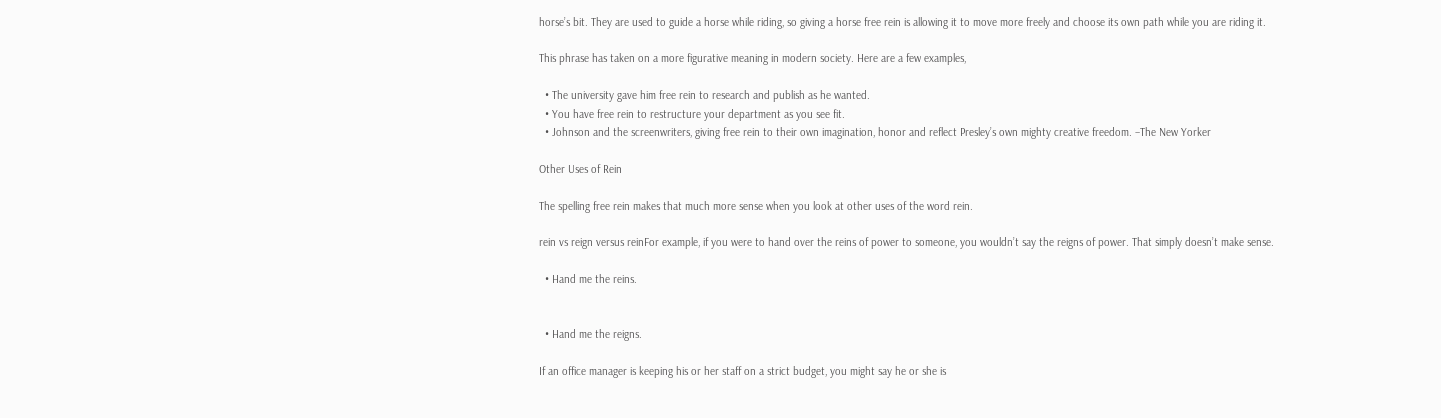horse’s bit. They are used to guide a horse while riding, so giving a horse free rein is allowing it to move more freely and choose its own path while you are riding it.

This phrase has taken on a more figurative meaning in modern society. Here are a few examples,

  • The university gave him free rein to research and publish as he wanted.
  • You have free rein to restructure your department as you see fit.
  • Johnson and the screenwriters, giving free rein to their own imagination, honor and reflect Presley’s own mighty creative freedom. –The New Yorker

Other Uses of Rein

The spelling free rein makes that much more sense when you look at other uses of the word rein.

rein vs reign versus reinFor example, if you were to hand over the reins of power to someone, you wouldn’t say the reigns of power. That simply doesn’t make sense.

  • Hand me the reins.


  • Hand me the reigns.

If an office manager is keeping his or her staff on a strict budget, you might say he or she is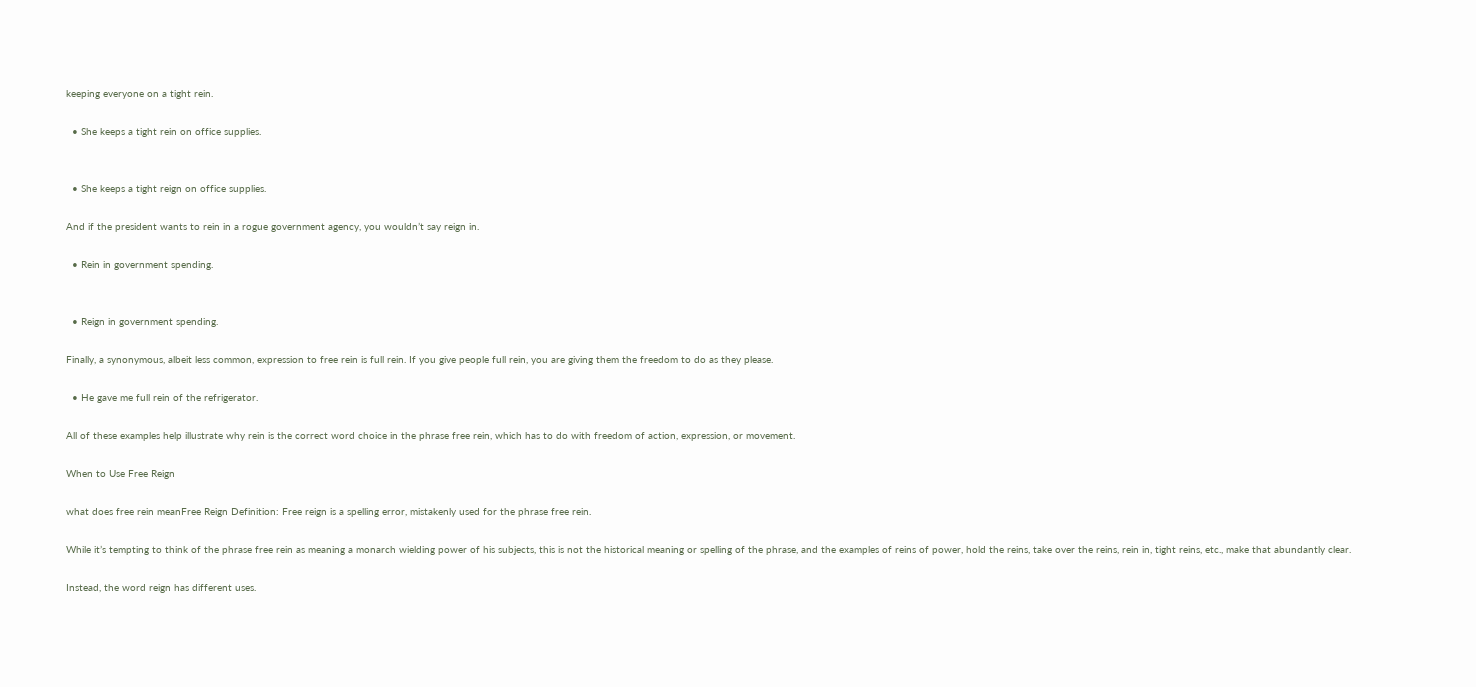keeping everyone on a tight rein.

  • She keeps a tight rein on office supplies.


  • She keeps a tight reign on office supplies.

And if the president wants to rein in a rogue government agency, you wouldn’t say reign in.

  • Rein in government spending.


  • Reign in government spending.

Finally, a synonymous, albeit less common, expression to free rein is full rein. If you give people full rein, you are giving them the freedom to do as they please.

  • He gave me full rein of the refrigerator.

All of these examples help illustrate why rein is the correct word choice in the phrase free rein, which has to do with freedom of action, expression, or movement.

When to Use Free Reign

what does free rein meanFree Reign Definition: Free reign is a spelling error, mistakenly used for the phrase free rein.

While it’s tempting to think of the phrase free rein as meaning a monarch wielding power of his subjects, this is not the historical meaning or spelling of the phrase, and the examples of reins of power, hold the reins, take over the reins, rein in, tight reins, etc., make that abundantly clear.

Instead, the word reign has different uses.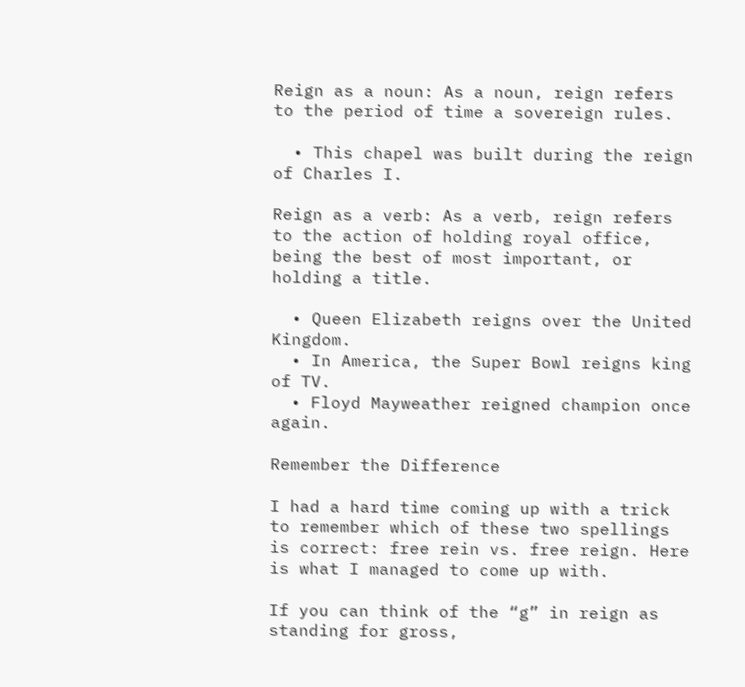Reign as a noun: As a noun, reign refers to the period of time a sovereign rules.

  • This chapel was built during the reign of Charles I.

Reign as a verb: As a verb, reign refers to the action of holding royal office, being the best of most important, or holding a title.

  • Queen Elizabeth reigns over the United Kingdom.
  • In America, the Super Bowl reigns king of TV.
  • Floyd Mayweather reigned champion once again.

Remember the Difference

I had a hard time coming up with a trick to remember which of these two spellings is correct: free rein vs. free reign. Here is what I managed to come up with.

If you can think of the “g” in reign as standing for gross,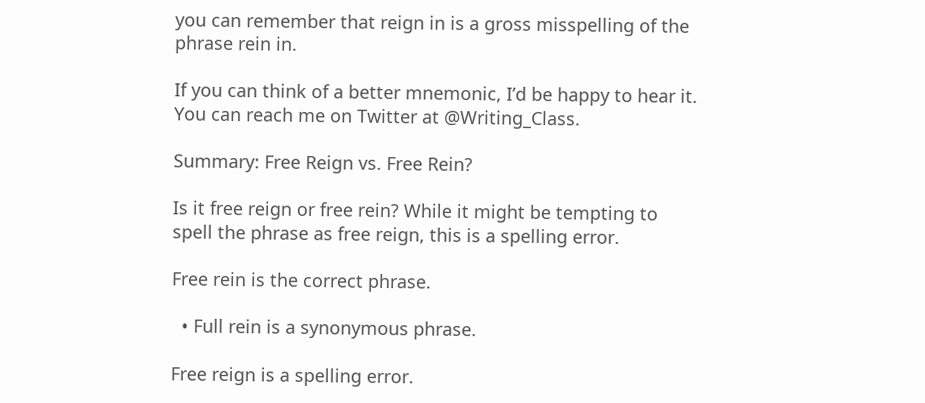you can remember that reign in is a gross misspelling of the phrase rein in.

If you can think of a better mnemonic, I’d be happy to hear it. You can reach me on Twitter at @Writing_Class.

Summary: Free Reign vs. Free Rein?

Is it free reign or free rein? While it might be tempting to spell the phrase as free reign, this is a spelling error.

Free rein is the correct phrase.

  • Full rein is a synonymous phrase.

Free reign is a spelling error.